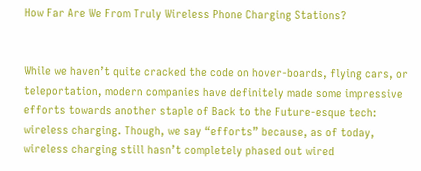How Far Are We From Truly Wireless Phone Charging Stations?


While we haven’t quite cracked the code on hover-boards, flying cars, or teleportation, modern companies have definitely made some impressive efforts towards another staple of Back to the Future-esque tech: wireless charging. Though, we say “efforts” because, as of today, wireless charging still hasn’t completely phased out wired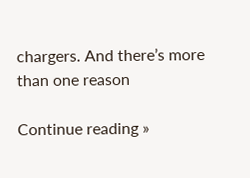chargers. And there’s more than one reason

Continue reading »